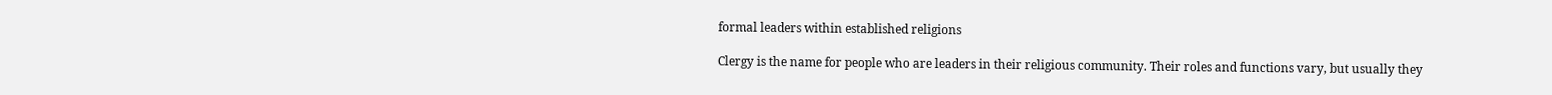formal leaders within established religions

Clergy is the name for people who are leaders in their religious community. Their roles and functions vary, but usually they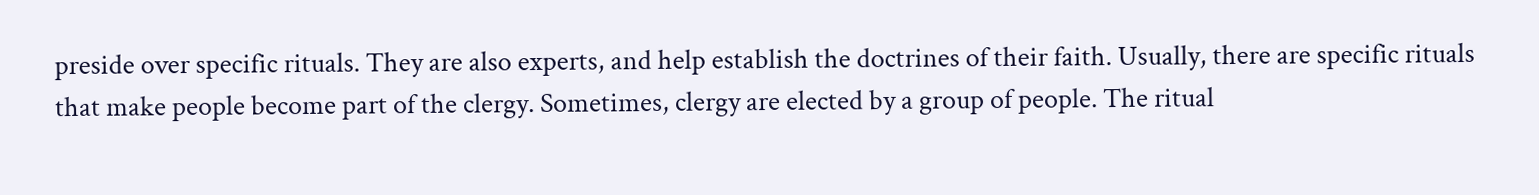preside over specific rituals. They are also experts, and help establish the doctrines of their faith. Usually, there are specific rituals that make people become part of the clergy. Sometimes, clergy are elected by a group of people. The ritual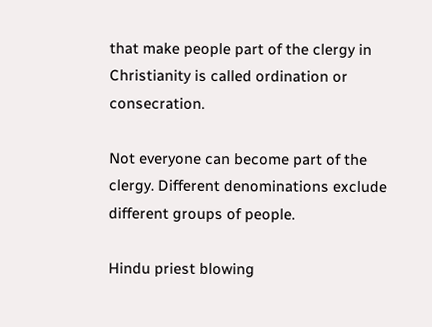that make people part of the clergy in Christianity is called ordination or consecration.

Not everyone can become part of the clergy. Different denominations exclude different groups of people.

Hindu priest blowing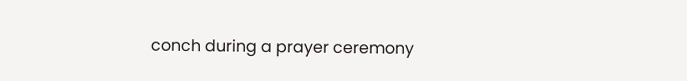conch during a prayer ceremony